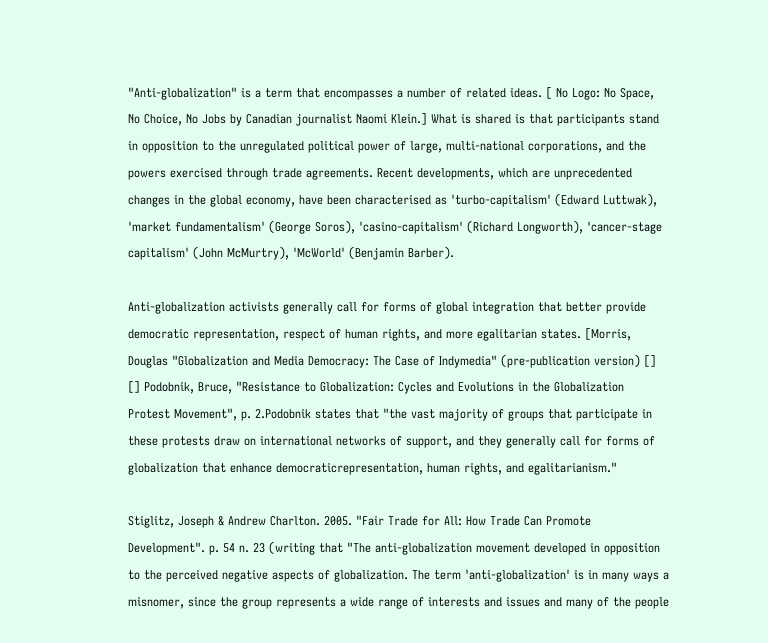"Anti-globalization" is a term that encompasses a number of related ideas. [ No Logo: No Space, No Choice, No Jobs by Canadian journalist Naomi Klein.] What is shared is that participants stand in opposition to the unregulated political power of large, multi-national corporations, and the powers exercised through trade agreements. Recent developments, which are unprecedented changes in the global economy, have been characterised as 'turbo-capitalism' (Edward Luttwak), 'market fundamentalism' (George Soros), 'casino-capitalism' (Richard Longworth), 'cancer-stage capitalism' (John McMurtry), 'McWorld' (Benjamin Barber).

Anti-globalization activists generally call for forms of global integration that better provide democratic representation, respect of human rights, and more egalitarian states. [Morris, Douglas "Globalization and Media Democracy: The Case of Indymedia" (pre-publication version) [] [] Podobnik, Bruce, "Resistance to Globalization: Cycles and Evolutions in the Globalization Protest Movement", p. 2.Podobnik states that "the vast majority of groups that participate in these protests draw on international networks of support, and they generally call for forms of globalization that enhance democraticrepresentation, human rights, and egalitarianism."

Stiglitz, Joseph & Andrew Charlton. 2005. "Fair Trade for All: How Trade Can Promote Development". p. 54 n. 23 (writing that "The anti-globalization movement developed in opposition to the perceived negative aspects of globalization. The term 'anti-globalization' is in many ways a misnomer, since the group represents a wide range of interests and issues and many of the people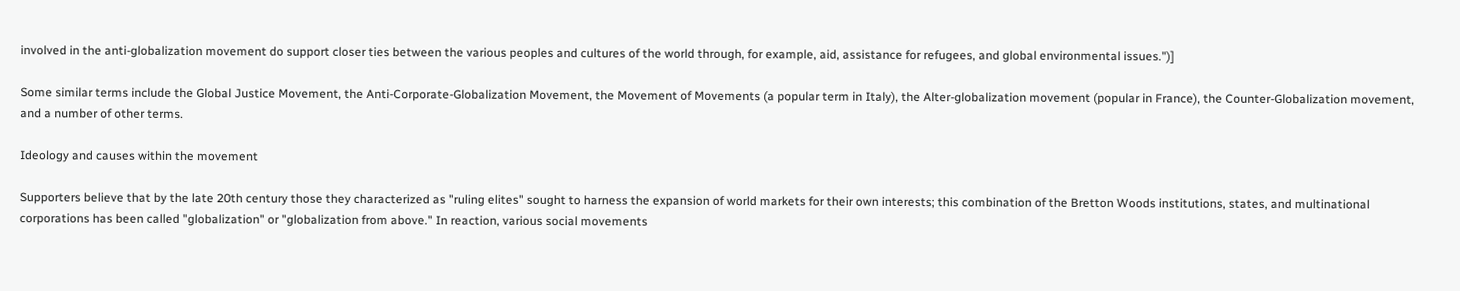involved in the anti-globalization movement do support closer ties between the various peoples and cultures of the world through, for example, aid, assistance for refugees, and global environmental issues.")]

Some similar terms include the Global Justice Movement, the Anti-Corporate-Globalization Movement, the Movement of Movements (a popular term in Italy), the Alter-globalization movement (popular in France), the Counter-Globalization movement, and a number of other terms.

Ideology and causes within the movement

Supporters believe that by the late 20th century those they characterized as "ruling elites" sought to harness the expansion of world markets for their own interests; this combination of the Bretton Woods institutions, states, and multinational corporations has been called "globalization" or "globalization from above." In reaction, various social movements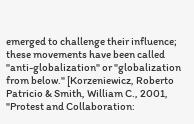emerged to challenge their influence; these movements have been called "anti-globalization" or "globalization from below." [Korzeniewicz, Roberto Patricio & Smith, William C., 2001, "Protest and Collaboration: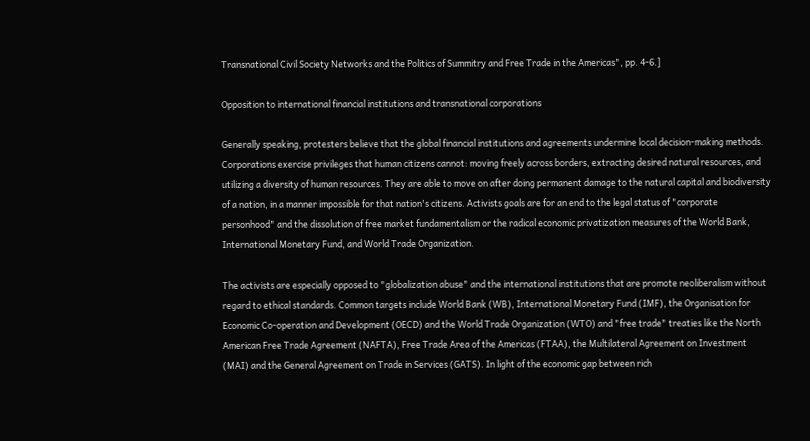Transnational Civil Society Networks and the Politics of Summitry and Free Trade in the Americas", pp. 4-6.]

Opposition to international financial institutions and transnational corporations

Generally speaking, protesters believe that the global financial institutions and agreements undermine local decision-making methods. Corporations exercise privileges that human citizens cannot: moving freely across borders, extracting desired natural resources, and utilizing a diversity of human resources. They are able to move on after doing permanent damage to the natural capital and biodiversity of a nation, in a manner impossible for that nation's citizens. Activists goals are for an end to the legal status of "corporate personhood" and the dissolution of free market fundamentalism or the radical economic privatization measures of the World Bank, International Monetary Fund, and World Trade Organization.

The activists are especially opposed to "globalization abuse" and the international institutions that are promote neoliberalism without regard to ethical standards. Common targets include World Bank (WB), International Monetary Fund (IMF), the Organisation for Economic Co-operation and Development (OECD) and the World Trade Organization (WTO) and "free trade" treaties like the North American Free Trade Agreement (NAFTA), Free Trade Area of the Americas (FTAA), the Multilateral Agreement on Investment (MAI) and the General Agreement on Trade in Services (GATS). In light of the economic gap between rich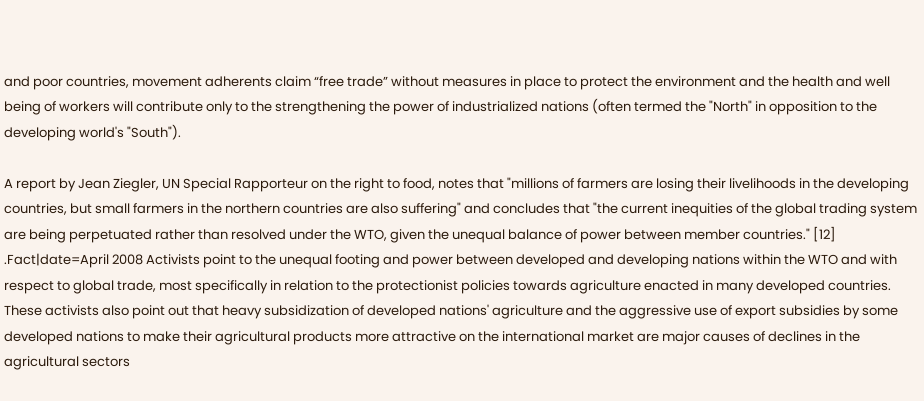and poor countries, movement adherents claim “free trade” without measures in place to protect the environment and the health and well being of workers will contribute only to the strengthening the power of industrialized nations (often termed the "North" in opposition to the developing world's "South").

A report by Jean Ziegler, UN Special Rapporteur on the right to food, notes that "millions of farmers are losing their livelihoods in the developing countries, but small farmers in the northern countries are also suffering" and concludes that "the current inequities of the global trading system are being perpetuated rather than resolved under the WTO, given the unequal balance of power between member countries." [12] .Fact|date=April 2008 Activists point to the unequal footing and power between developed and developing nations within the WTO and with respect to global trade, most specifically in relation to the protectionist policies towards agriculture enacted in many developed countries. These activists also point out that heavy subsidization of developed nations' agriculture and the aggressive use of export subsidies by some developed nations to make their agricultural products more attractive on the international market are major causes of declines in the agricultural sectors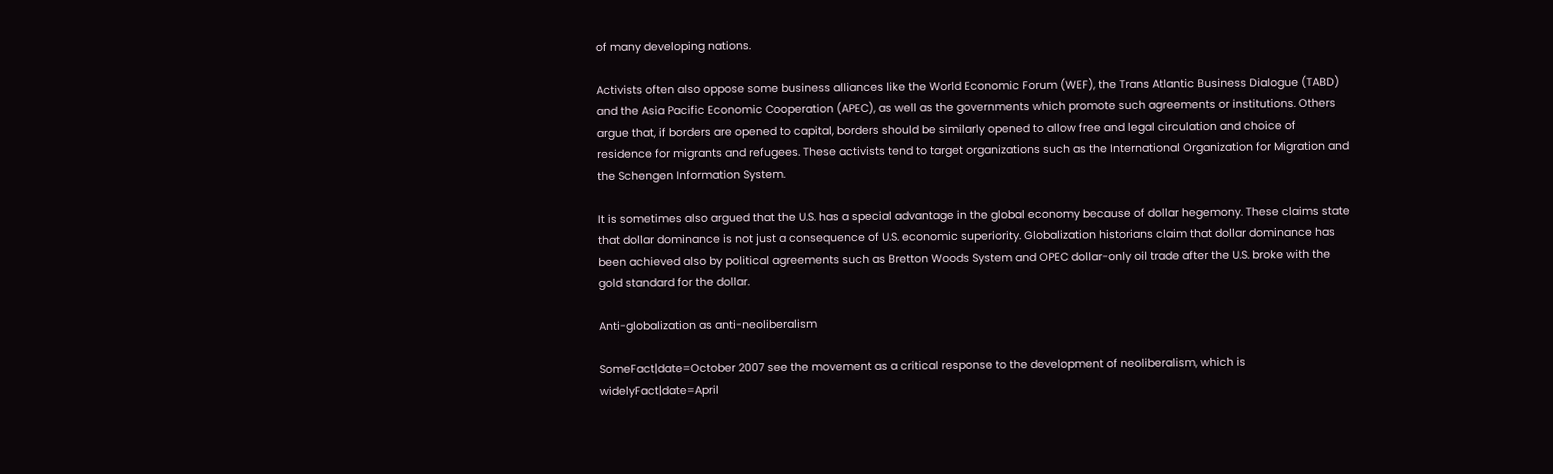of many developing nations.

Activists often also oppose some business alliances like the World Economic Forum (WEF), the Trans Atlantic Business Dialogue (TABD) and the Asia Pacific Economic Cooperation (APEC), as well as the governments which promote such agreements or institutions. Others argue that, if borders are opened to capital, borders should be similarly opened to allow free and legal circulation and choice of residence for migrants and refugees. These activists tend to target organizations such as the International Organization for Migration and the Schengen Information System.

It is sometimes also argued that the U.S. has a special advantage in the global economy because of dollar hegemony. These claims state that dollar dominance is not just a consequence of U.S. economic superiority. Globalization historians claim that dollar dominance has been achieved also by political agreements such as Bretton Woods System and OPEC dollar-only oil trade after the U.S. broke with the gold standard for the dollar.

Anti-globalization as anti-neoliberalism

SomeFact|date=October 2007 see the movement as a critical response to the development of neoliberalism, which is widelyFact|date=April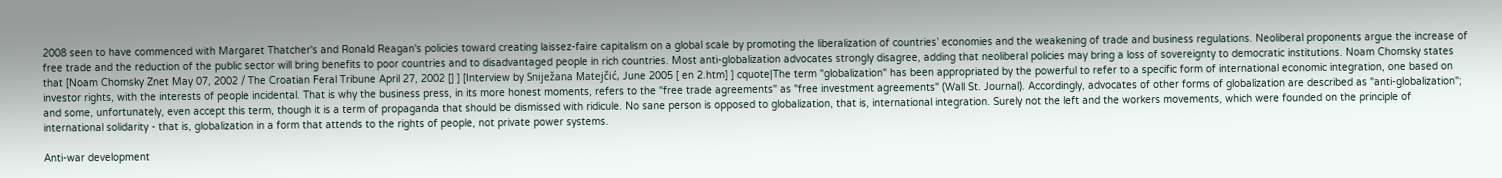2008 seen to have commenced with Margaret Thatcher's and Ronald Reagan's policies toward creating laissez-faire capitalism on a global scale by promoting the liberalization of countries’ economies and the weakening of trade and business regulations. Neoliberal proponents argue the increase of free trade and the reduction of the public sector will bring benefits to poor countries and to disadvantaged people in rich countries. Most anti-globalization advocates strongly disagree, adding that neoliberal policies may bring a loss of sovereignty to democratic institutions. Noam Chomsky states that [Noam Chomsky Znet May 07, 2002 / The Croatian Feral Tribune April 27, 2002 [] ] [Interview by Sniježana Matejčić, June 2005 [ en 2.htm] ] cquote|The term "globalization" has been appropriated by the powerful to refer to a specific form of international economic integration, one based on investor rights, with the interests of people incidental. That is why the business press, in its more honest moments, refers to the "free trade agreements" as "free investment agreements" (Wall St. Journal). Accordingly, advocates of other forms of globalization are described as "anti-globalization"; and some, unfortunately, even accept this term, though it is a term of propaganda that should be dismissed with ridicule. No sane person is opposed to globalization, that is, international integration. Surely not the left and the workers movements, which were founded on the principle of international solidarity - that is, globalization in a form that attends to the rights of people, not private power systems.

Anti-war development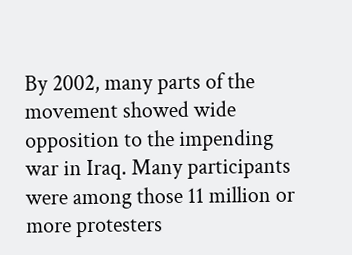By 2002, many parts of the movement showed wide opposition to the impending war in Iraq. Many participants were among those 11 million or more protesters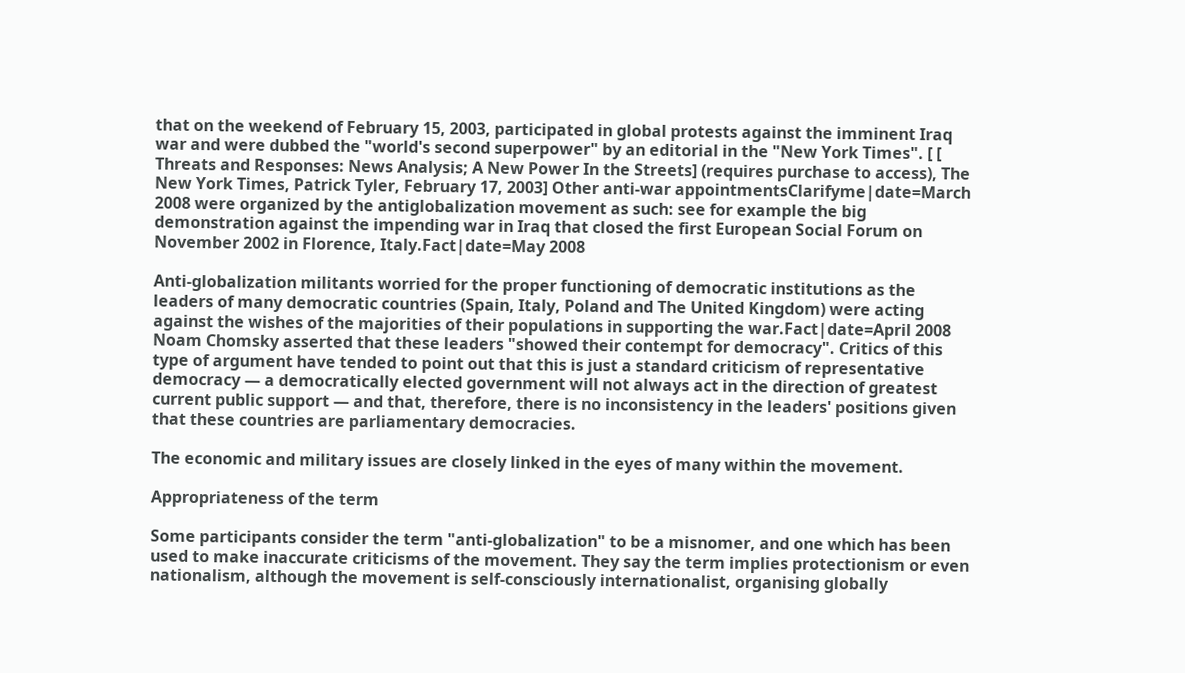that on the weekend of February 15, 2003, participated in global protests against the imminent Iraq war and were dubbed the "world's second superpower" by an editorial in the "New York Times". [ [ Threats and Responses: News Analysis; A New Power In the Streets] (requires purchase to access), The New York Times, Patrick Tyler, February 17, 2003] Other anti-war appointmentsClarifyme|date=March 2008 were organized by the antiglobalization movement as such: see for example the big demonstration against the impending war in Iraq that closed the first European Social Forum on November 2002 in Florence, Italy.Fact|date=May 2008

Anti-globalization militants worried for the proper functioning of democratic institutions as the leaders of many democratic countries (Spain, Italy, Poland and The United Kingdom) were acting against the wishes of the majorities of their populations in supporting the war.Fact|date=April 2008 Noam Chomsky asserted that these leaders "showed their contempt for democracy". Critics of this type of argument have tended to point out that this is just a standard criticism of representative democracy — a democratically elected government will not always act in the direction of greatest current public support — and that, therefore, there is no inconsistency in the leaders' positions given that these countries are parliamentary democracies.

The economic and military issues are closely linked in the eyes of many within the movement.

Appropriateness of the term

Some participants consider the term "anti-globalization" to be a misnomer, and one which has been used to make inaccurate criticisms of the movement. They say the term implies protectionism or even nationalism, although the movement is self-consciously internationalist, organising globally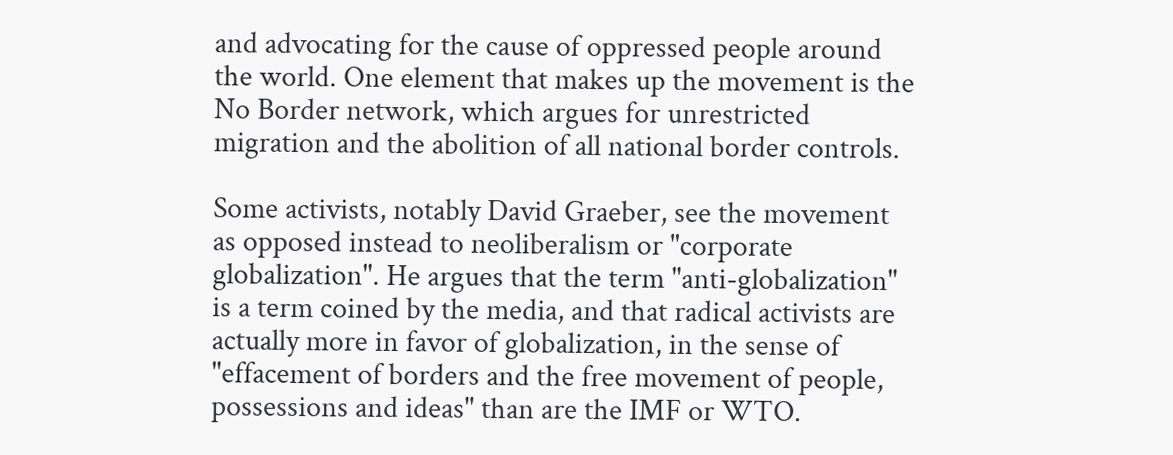and advocating for the cause of oppressed people around the world. One element that makes up the movement is the No Border network, which argues for unrestricted migration and the abolition of all national border controls.

Some activists, notably David Graeber, see the movement as opposed instead to neoliberalism or "corporate globalization". He argues that the term "anti-globalization" is a term coined by the media, and that radical activists are actually more in favor of globalization, in the sense of "effacement of borders and the free movement of people, possessions and ideas" than are the IMF or WTO.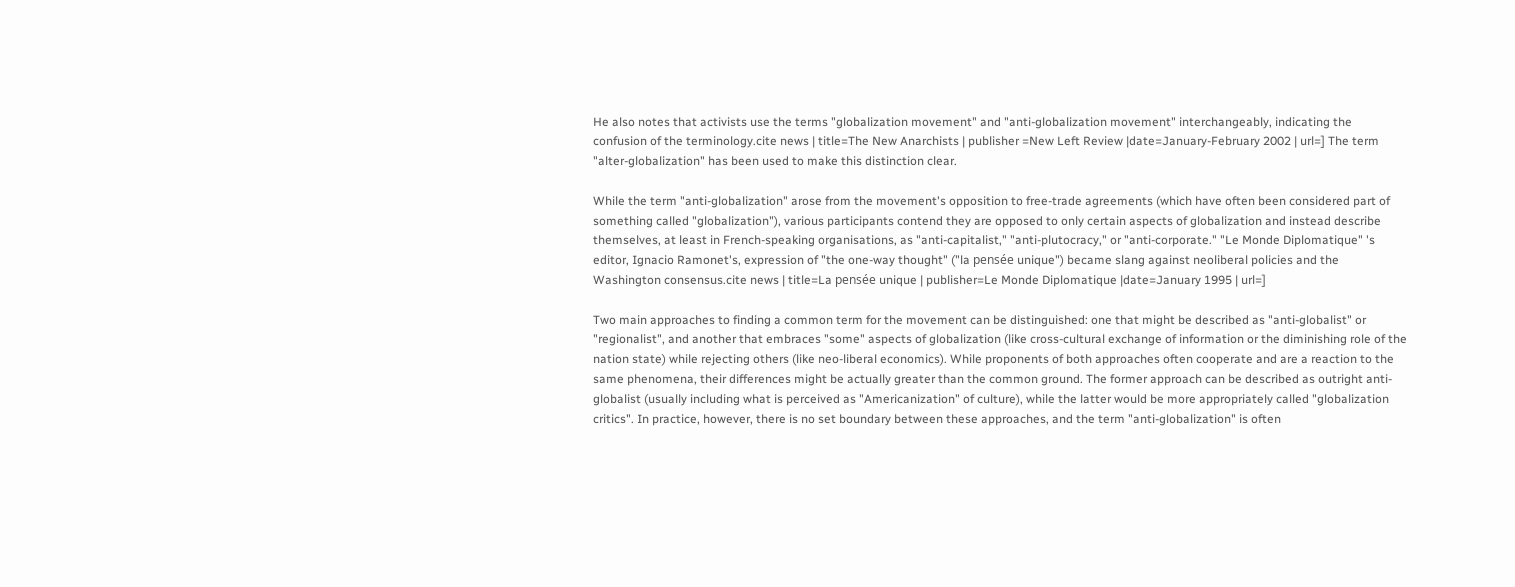He also notes that activists use the terms "globalization movement" and "anti-globalization movement" interchangeably, indicating the confusion of the terminology.cite news | title=The New Anarchists | publisher =New Left Review |date=January-February 2002 | url=] The term "alter-globalization" has been used to make this distinction clear.

While the term "anti-globalization" arose from the movement's opposition to free-trade agreements (which have often been considered part of something called "globalization"), various participants contend they are opposed to only certain aspects of globalization and instead describe themselves, at least in French-speaking organisations, as "anti-capitalist," "anti-plutocracy," or "anti-corporate." "Le Monde Diplomatique" 's editor, Ignacio Ramonet's, expression of "the one-way thought" ("la pensée unique") became slang against neoliberal policies and the Washington consensus.cite news | title=La pensée unique | publisher=Le Monde Diplomatique |date=January 1995 | url=]

Two main approaches to finding a common term for the movement can be distinguished: one that might be described as "anti-globalist" or "regionalist", and another that embraces "some" aspects of globalization (like cross-cultural exchange of information or the diminishing role of the nation state) while rejecting others (like neo-liberal economics). While proponents of both approaches often cooperate and are a reaction to the same phenomena, their differences might be actually greater than the common ground. The former approach can be described as outright anti-globalist (usually including what is perceived as "Americanization" of culture), while the latter would be more appropriately called "globalization critics". In practice, however, there is no set boundary between these approaches, and the term "anti-globalization" is often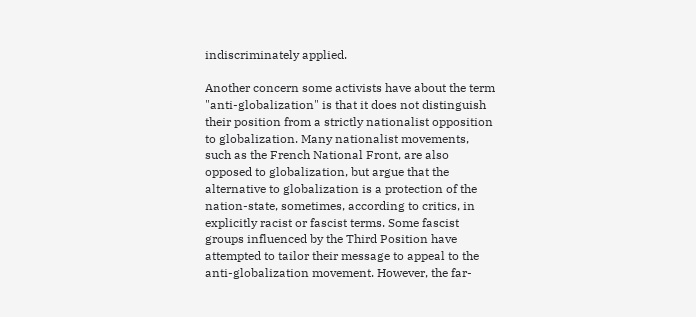indiscriminately applied.

Another concern some activists have about the term "anti-globalization" is that it does not distinguish their position from a strictly nationalist opposition to globalization. Many nationalist movements, such as the French National Front, are also opposed to globalization, but argue that the alternative to globalization is a protection of the nation-state, sometimes, according to critics, in explicitly racist or fascist terms. Some fascist groups influenced by the Third Position have attempted to tailor their message to appeal to the anti-globalization movement. However, the far-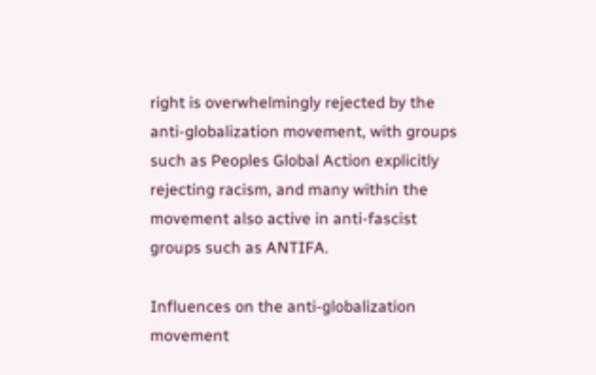right is overwhelmingly rejected by the anti-globalization movement, with groups such as Peoples Global Action explicitly rejecting racism, and many within the movement also active in anti-fascist groups such as ANTIFA.

Influences on the anti-globalization movement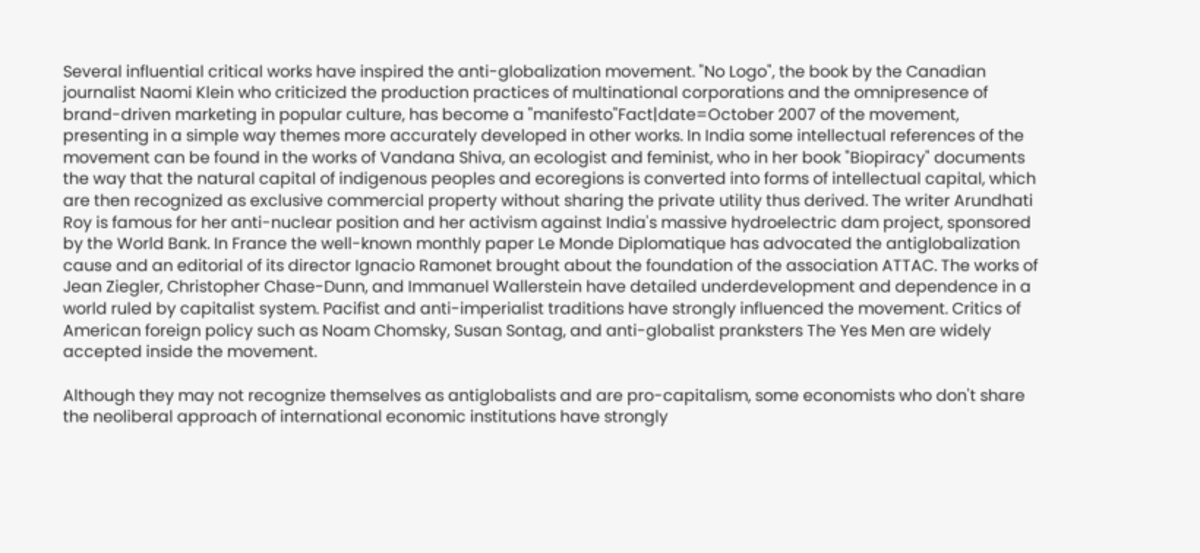Several influential critical works have inspired the anti-globalization movement. "No Logo", the book by the Canadian journalist Naomi Klein who criticized the production practices of multinational corporations and the omnipresence of brand-driven marketing in popular culture, has become a "manifesto"Fact|date=October 2007 of the movement, presenting in a simple way themes more accurately developed in other works. In India some intellectual references of the movement can be found in the works of Vandana Shiva, an ecologist and feminist, who in her book "Biopiracy" documents the way that the natural capital of indigenous peoples and ecoregions is converted into forms of intellectual capital, which are then recognized as exclusive commercial property without sharing the private utility thus derived. The writer Arundhati Roy is famous for her anti-nuclear position and her activism against India's massive hydroelectric dam project, sponsored by the World Bank. In France the well-known monthly paper Le Monde Diplomatique has advocated the antiglobalization cause and an editorial of its director Ignacio Ramonet brought about the foundation of the association ATTAC. The works of Jean Ziegler, Christopher Chase-Dunn, and Immanuel Wallerstein have detailed underdevelopment and dependence in a world ruled by capitalist system. Pacifist and anti-imperialist traditions have strongly influenced the movement. Critics of American foreign policy such as Noam Chomsky, Susan Sontag, and anti-globalist pranksters The Yes Men are widely accepted inside the movement.

Although they may not recognize themselves as antiglobalists and are pro-capitalism, some economists who don't share the neoliberal approach of international economic institutions have strongly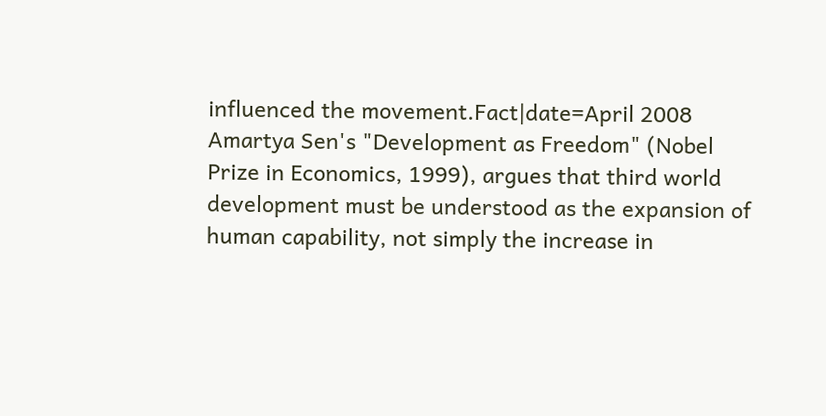influenced the movement.Fact|date=April 2008 Amartya Sen's "Development as Freedom" (Nobel Prize in Economics, 1999), argues that third world development must be understood as the expansion of human capability, not simply the increase in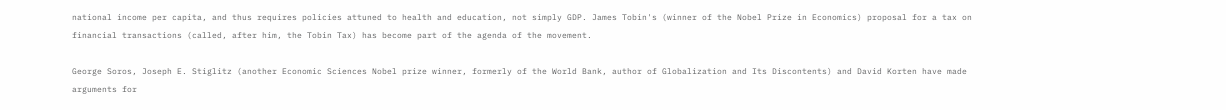national income per capita, and thus requires policies attuned to health and education, not simply GDP. James Tobin's (winner of the Nobel Prize in Economics) proposal for a tax on financial transactions (called, after him, the Tobin Tax) has become part of the agenda of the movement.

George Soros, Joseph E. Stiglitz (another Economic Sciences Nobel prize winner, formerly of the World Bank, author of Globalization and Its Discontents) and David Korten have made arguments for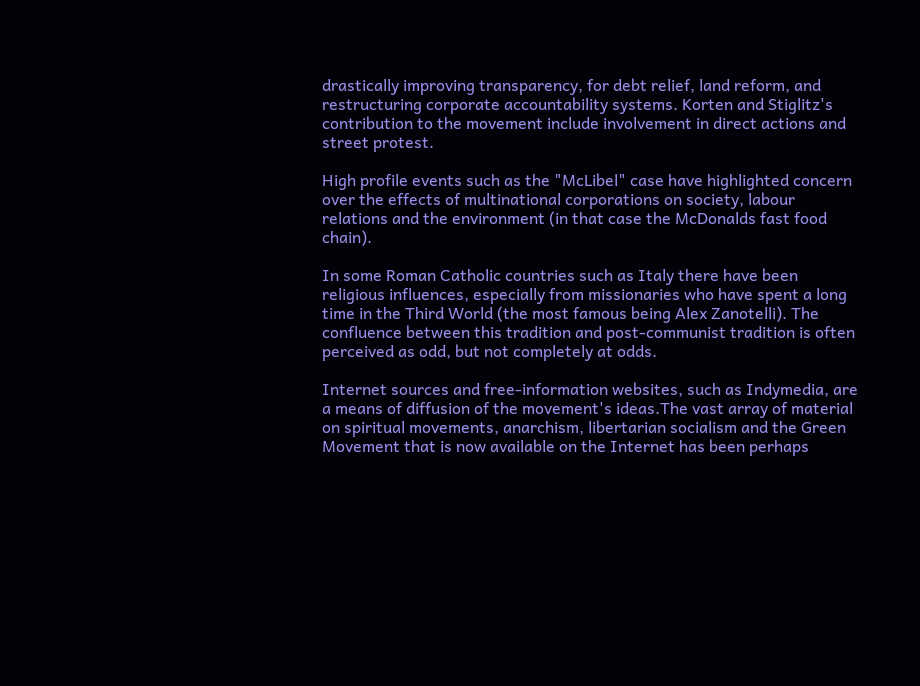drastically improving transparency, for debt relief, land reform, and restructuring corporate accountability systems. Korten and Stiglitz's contribution to the movement include involvement in direct actions and street protest.

High profile events such as the "McLibel" case have highlighted concern over the effects of multinational corporations on society, labour relations and the environment (in that case the McDonalds fast food chain).

In some Roman Catholic countries such as Italy there have been religious influences, especially from missionaries who have spent a long time in the Third World (the most famous being Alex Zanotelli). The confluence between this tradition and post-communist tradition is often perceived as odd, but not completely at odds.

Internet sources and free-information websites, such as Indymedia, are a means of diffusion of the movement's ideas.The vast array of material on spiritual movements, anarchism, libertarian socialism and the Green Movement that is now available on the Internet has been perhaps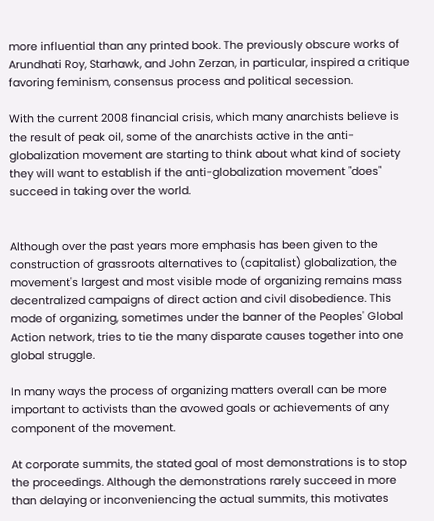more influential than any printed book. The previously obscure works of Arundhati Roy, Starhawk, and John Zerzan, in particular, inspired a critique favoring feminism, consensus process and political secession.

With the current 2008 financial crisis, which many anarchists believe is the result of peak oil, some of the anarchists active in the anti-globalization movement are starting to think about what kind of society they will want to establish if the anti-globalization movement "does" succeed in taking over the world.


Although over the past years more emphasis has been given to the construction of grassroots alternatives to (capitalist) globalization, the movement's largest and most visible mode of organizing remains mass decentralized campaigns of direct action and civil disobedience. This mode of organizing, sometimes under the banner of the Peoples' Global Action network, tries to tie the many disparate causes together into one global struggle.

In many ways the process of organizing matters overall can be more important to activists than the avowed goals or achievements of any component of the movement.

At corporate summits, the stated goal of most demonstrations is to stop the proceedings. Although the demonstrations rarely succeed in more than delaying or inconveniencing the actual summits, this motivates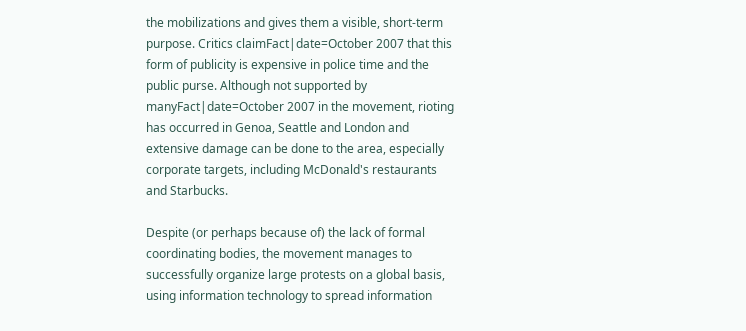the mobilizations and gives them a visible, short-term purpose. Critics claimFact|date=October 2007 that this form of publicity is expensive in police time and the public purse. Although not supported by manyFact|date=October 2007 in the movement, rioting has occurred in Genoa, Seattle and London and extensive damage can be done to the area, especially corporate targets, including McDonald's restaurants and Starbucks.

Despite (or perhaps because of) the lack of formal coordinating bodies, the movement manages to successfully organize large protests on a global basis, using information technology to spread information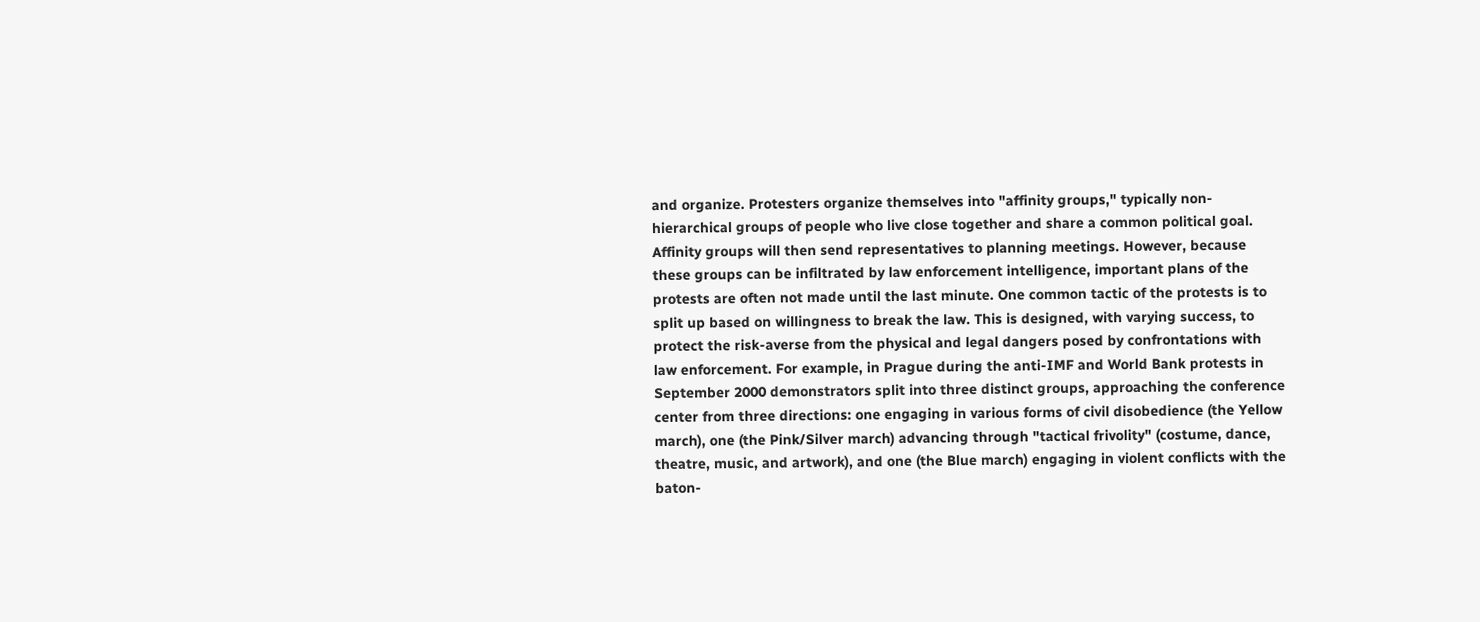and organize. Protesters organize themselves into "affinity groups," typically non-hierarchical groups of people who live close together and share a common political goal. Affinity groups will then send representatives to planning meetings. However, because these groups can be infiltrated by law enforcement intelligence, important plans of the protests are often not made until the last minute. One common tactic of the protests is to split up based on willingness to break the law. This is designed, with varying success, to protect the risk-averse from the physical and legal dangers posed by confrontations with law enforcement. For example, in Prague during the anti-IMF and World Bank protests in September 2000 demonstrators split into three distinct groups, approaching the conference center from three directions: one engaging in various forms of civil disobedience (the Yellow march), one (the Pink/Silver march) advancing through "tactical frivolity" (costume, dance, theatre, music, and artwork), and one (the Blue march) engaging in violent conflicts with the baton-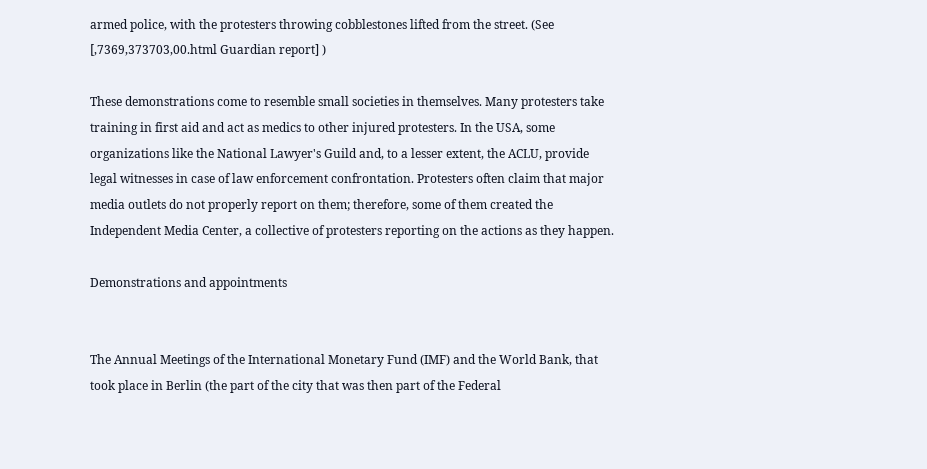armed police, with the protesters throwing cobblestones lifted from the street. (See [,7369,373703,00.html Guardian report] )

These demonstrations come to resemble small societies in themselves. Many protesters take training in first aid and act as medics to other injured protesters. In the USA, some organizations like the National Lawyer's Guild and, to a lesser extent, the ACLU, provide legal witnesses in case of law enforcement confrontation. Protesters often claim that major media outlets do not properly report on them; therefore, some of them created the Independent Media Center, a collective of protesters reporting on the actions as they happen.

Demonstrations and appointments


The Annual Meetings of the International Monetary Fund (IMF) and the World Bank, that took place in Berlin (the part of the city that was then part of the Federal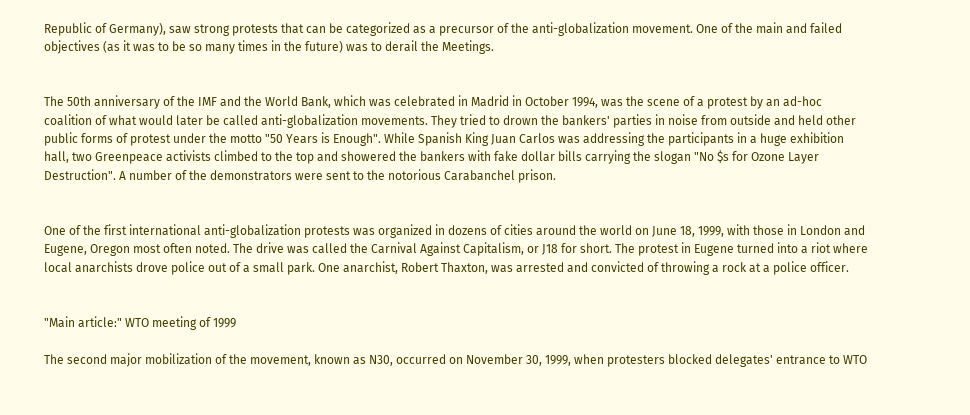Republic of Germany), saw strong protests that can be categorized as a precursor of the anti-globalization movement. One of the main and failed objectives (as it was to be so many times in the future) was to derail the Meetings.


The 50th anniversary of the IMF and the World Bank, which was celebrated in Madrid in October 1994, was the scene of a protest by an ad-hoc coalition of what would later be called anti-globalization movements. They tried to drown the bankers' parties in noise from outside and held other public forms of protest under the motto "50 Years is Enough". While Spanish King Juan Carlos was addressing the participants in a huge exhibition hall, two Greenpeace activists climbed to the top and showered the bankers with fake dollar bills carrying the slogan "No $s for Ozone Layer Destruction". A number of the demonstrators were sent to the notorious Carabanchel prison.


One of the first international anti-globalization protests was organized in dozens of cities around the world on June 18, 1999, with those in London and Eugene, Oregon most often noted. The drive was called the Carnival Against Capitalism, or J18 for short. The protest in Eugene turned into a riot where local anarchists drove police out of a small park. One anarchist, Robert Thaxton, was arrested and convicted of throwing a rock at a police officer.


"Main article:" WTO meeting of 1999

The second major mobilization of the movement, known as N30, occurred on November 30, 1999, when protesters blocked delegates' entrance to WTO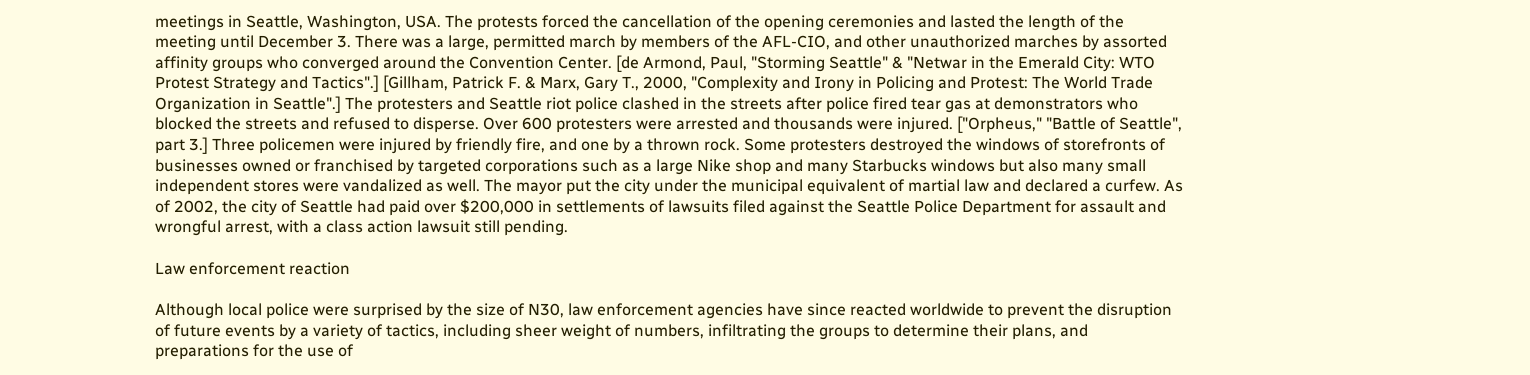meetings in Seattle, Washington, USA. The protests forced the cancellation of the opening ceremonies and lasted the length of the meeting until December 3. There was a large, permitted march by members of the AFL-CIO, and other unauthorized marches by assorted affinity groups who converged around the Convention Center. [de Armond, Paul, "Storming Seattle" & "Netwar in the Emerald City: WTO Protest Strategy and Tactics".] [Gillham, Patrick F. & Marx, Gary T., 2000, "Complexity and Irony in Policing and Protest: The World Trade Organization in Seattle".] The protesters and Seattle riot police clashed in the streets after police fired tear gas at demonstrators who blocked the streets and refused to disperse. Over 600 protesters were arrested and thousands were injured. ["Orpheus," "Battle of Seattle", part 3.] Three policemen were injured by friendly fire, and one by a thrown rock. Some protesters destroyed the windows of storefronts of businesses owned or franchised by targeted corporations such as a large Nike shop and many Starbucks windows but also many small independent stores were vandalized as well. The mayor put the city under the municipal equivalent of martial law and declared a curfew. As of 2002, the city of Seattle had paid over $200,000 in settlements of lawsuits filed against the Seattle Police Department for assault and wrongful arrest, with a class action lawsuit still pending.

Law enforcement reaction

Although local police were surprised by the size of N30, law enforcement agencies have since reacted worldwide to prevent the disruption of future events by a variety of tactics, including sheer weight of numbers, infiltrating the groups to determine their plans, and preparations for the use of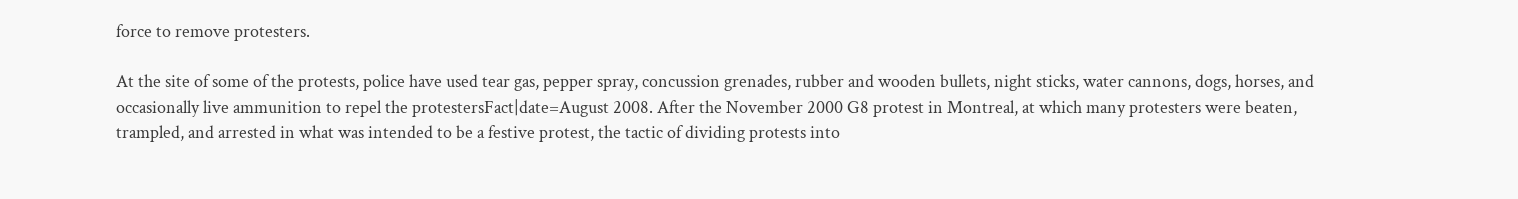force to remove protesters.

At the site of some of the protests, police have used tear gas, pepper spray, concussion grenades, rubber and wooden bullets, night sticks, water cannons, dogs, horses, and occasionally live ammunition to repel the protestersFact|date=August 2008. After the November 2000 G8 protest in Montreal, at which many protesters were beaten, trampled, and arrested in what was intended to be a festive protest, the tactic of dividing protests into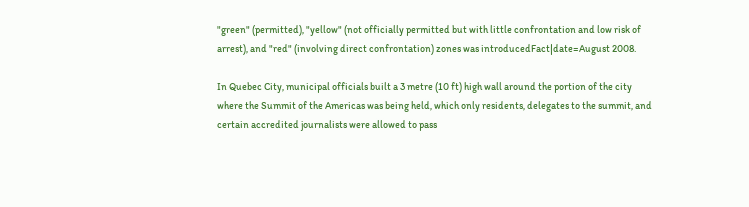"green" (permitted), "yellow" (not officially permitted but with little confrontation and low risk of arrest), and "red" (involving direct confrontation) zones was introducedFact|date=August 2008.

In Quebec City, municipal officials built a 3 metre (10 ft) high wall around the portion of the city where the Summit of the Americas was being held, which only residents, delegates to the summit, and certain accredited journalists were allowed to pass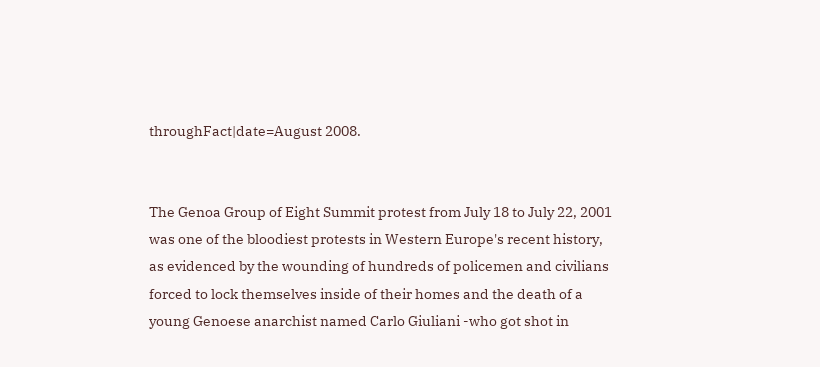throughFact|date=August 2008.


The Genoa Group of Eight Summit protest from July 18 to July 22, 2001 was one of the bloodiest protests in Western Europe's recent history, as evidenced by the wounding of hundreds of policemen and civilians forced to lock themselves inside of their homes and the death of a young Genoese anarchist named Carlo Giuliani -who got shot in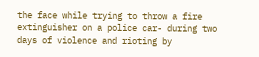the face while trying to throw a fire extinguisher on a police car- during two days of violence and rioting by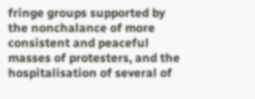fringe groups supported by the nonchalance of more consistent and peaceful masses of protesters, and the hospitalisation of several of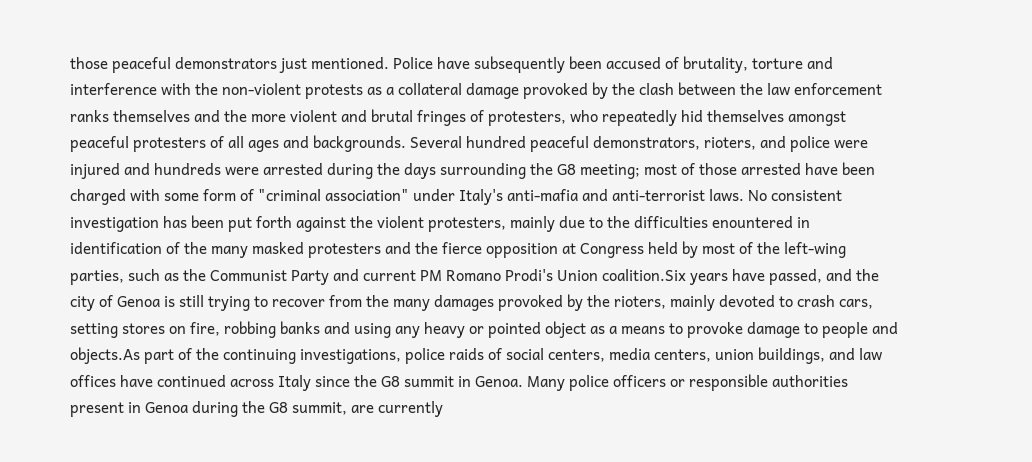those peaceful demonstrators just mentioned. Police have subsequently been accused of brutality, torture and interference with the non-violent protests as a collateral damage provoked by the clash between the law enforcement ranks themselves and the more violent and brutal fringes of protesters, who repeatedly hid themselves amongst peaceful protesters of all ages and backgrounds. Several hundred peaceful demonstrators, rioters, and police were injured and hundreds were arrested during the days surrounding the G8 meeting; most of those arrested have been charged with some form of "criminal association" under Italy's anti-mafia and anti-terrorist laws. No consistent investigation has been put forth against the violent protesters, mainly due to the difficulties enountered in identification of the many masked protesters and the fierce opposition at Congress held by most of the left-wing parties, such as the Communist Party and current PM Romano Prodi's Union coalition.Six years have passed, and the city of Genoa is still trying to recover from the many damages provoked by the rioters, mainly devoted to crash cars, setting stores on fire, robbing banks and using any heavy or pointed object as a means to provoke damage to people and objects.As part of the continuing investigations, police raids of social centers, media centers, union buildings, and law offices have continued across Italy since the G8 summit in Genoa. Many police officers or responsible authorities present in Genoa during the G8 summit, are currently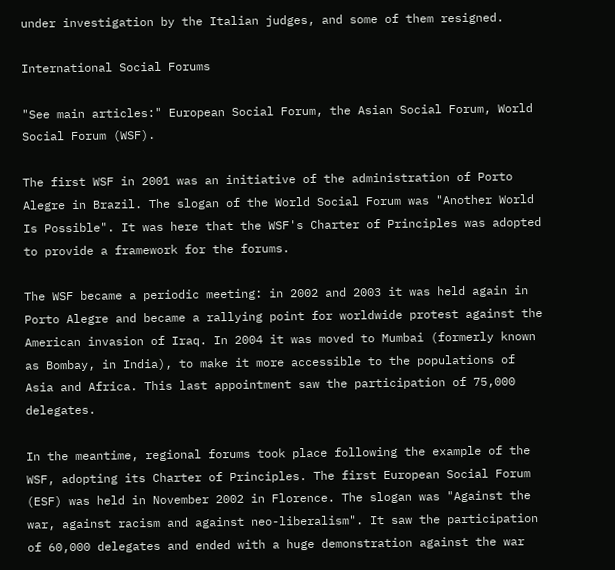under investigation by the Italian judges, and some of them resigned.

International Social Forums

"See main articles:" European Social Forum, the Asian Social Forum, World Social Forum (WSF).

The first WSF in 2001 was an initiative of the administration of Porto Alegre in Brazil. The slogan of the World Social Forum was "Another World Is Possible". It was here that the WSF's Charter of Principles was adopted to provide a framework for the forums.

The WSF became a periodic meeting: in 2002 and 2003 it was held again in Porto Alegre and became a rallying point for worldwide protest against the American invasion of Iraq. In 2004 it was moved to Mumbai (formerly known as Bombay, in India), to make it more accessible to the populations of Asia and Africa. This last appointment saw the participation of 75,000 delegates.

In the meantime, regional forums took place following the example of the WSF, adopting its Charter of Principles. The first European Social Forum (ESF) was held in November 2002 in Florence. The slogan was "Against the war, against racism and against neo-liberalism". It saw the participation of 60,000 delegates and ended with a huge demonstration against the war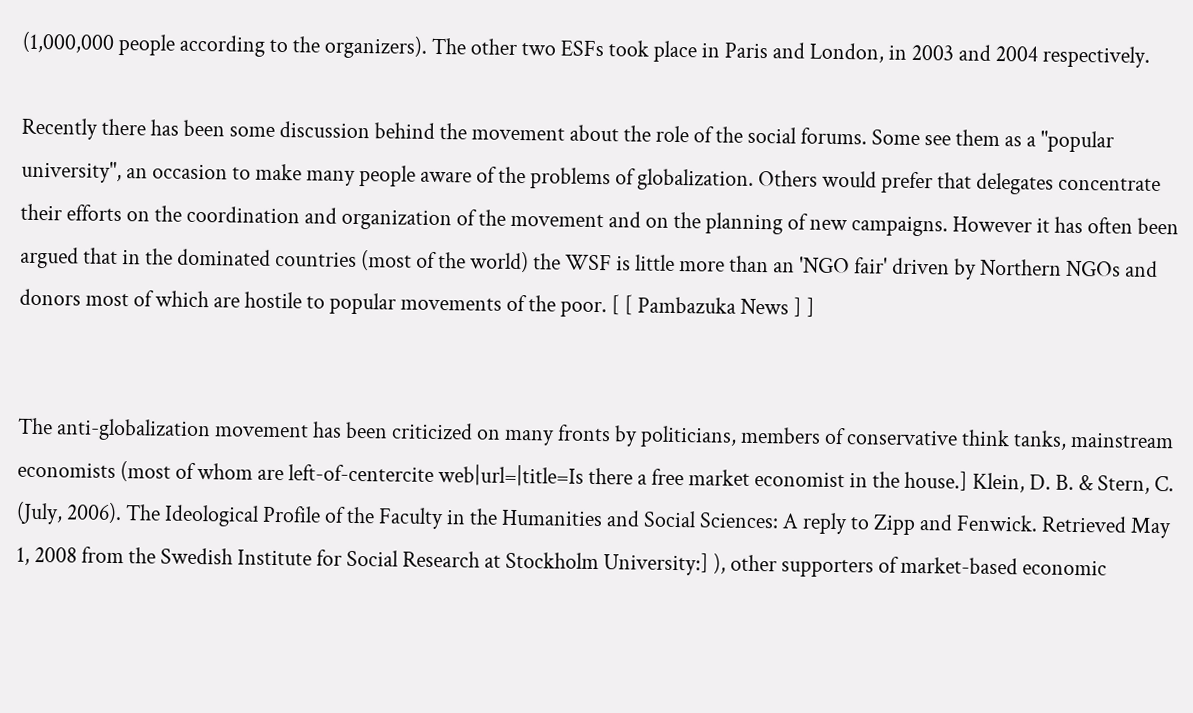(1,000,000 people according to the organizers). The other two ESFs took place in Paris and London, in 2003 and 2004 respectively.

Recently there has been some discussion behind the movement about the role of the social forums. Some see them as a "popular university", an occasion to make many people aware of the problems of globalization. Others would prefer that delegates concentrate their efforts on the coordination and organization of the movement and on the planning of new campaigns. However it has often been argued that in the dominated countries (most of the world) the WSF is little more than an 'NGO fair' driven by Northern NGOs and donors most of which are hostile to popular movements of the poor. [ [ Pambazuka News ] ]


The anti-globalization movement has been criticized on many fronts by politicians, members of conservative think tanks, mainstream economists (most of whom are left-of-centercite web|url=|title=Is there a free market economist in the house.] Klein, D. B. & Stern, C. (July, 2006). The Ideological Profile of the Faculty in the Humanities and Social Sciences: A reply to Zipp and Fenwick. Retrieved May 1, 2008 from the Swedish Institute for Social Research at Stockholm University:] ), other supporters of market-based economic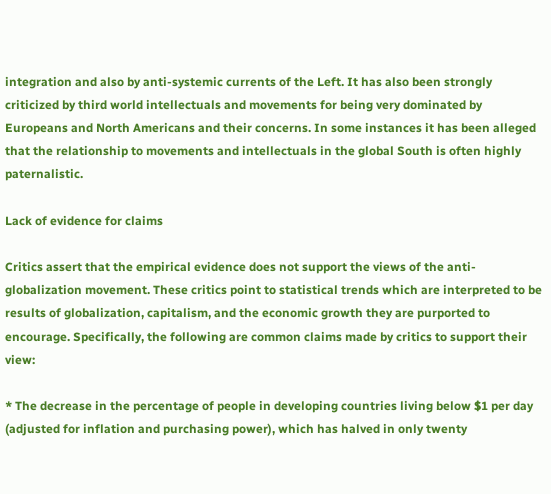integration and also by anti-systemic currents of the Left. It has also been strongly criticized by third world intellectuals and movements for being very dominated by Europeans and North Americans and their concerns. In some instances it has been alleged that the relationship to movements and intellectuals in the global South is often highly paternalistic.

Lack of evidence for claims

Critics assert that the empirical evidence does not support the views of the anti-globalization movement. These critics point to statistical trends which are interpreted to be results of globalization, capitalism, and the economic growth they are purported to encourage. Specifically, the following are common claims made by critics to support their view:

* The decrease in the percentage of people in developing countries living below $1 per day (adjusted for inflation and purchasing power), which has halved in only twenty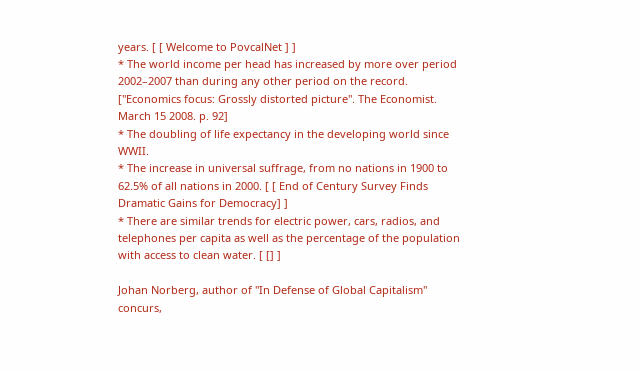years. [ [ Welcome to PovcalNet ] ]
* The world income per head has increased by more over period 2002–2007 than during any other period on the record. ["Economics focus: Grossly distorted picture". The Economist. March 15 2008. p. 92]
* The doubling of life expectancy in the developing world since WWII.
* The increase in universal suffrage, from no nations in 1900 to 62.5% of all nations in 2000. [ [ End of Century Survey Finds Dramatic Gains for Democracy] ]
* There are similar trends for electric power, cars, radios, and telephones per capita as well as the percentage of the population with access to clean water. [ [] ]

Johan Norberg, author of "In Defense of Global Capitalism" concurs,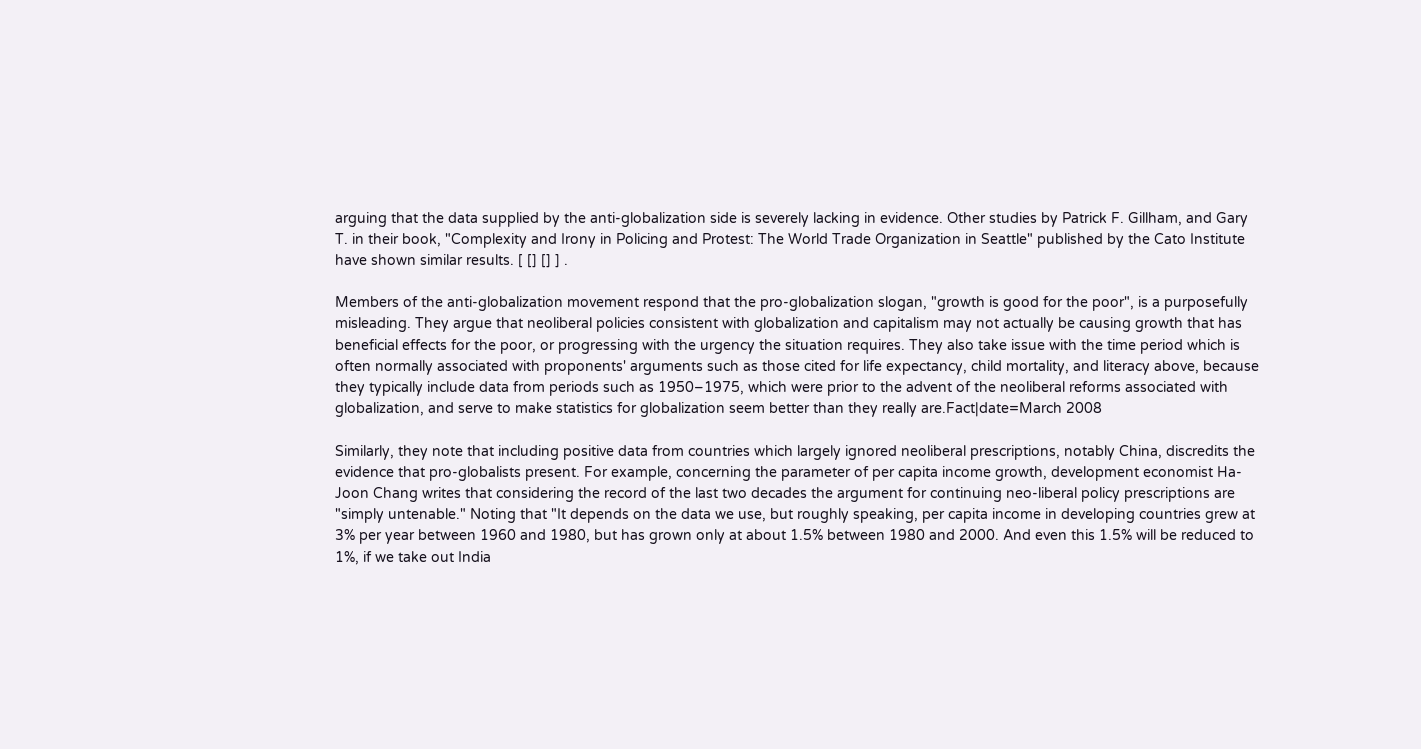arguing that the data supplied by the anti-globalization side is severely lacking in evidence. Other studies by Patrick F. Gillham, and Gary T. in their book, "Complexity and Irony in Policing and Protest: The World Trade Organization in Seattle" published by the Cato Institute have shown similar results. [ [] [] ] .

Members of the anti-globalization movement respond that the pro-globalization slogan, "growth is good for the poor", is a purposefully misleading. They argue that neoliberal policies consistent with globalization and capitalism may not actually be causing growth that has beneficial effects for the poor, or progressing with the urgency the situation requires. They also take issue with the time period which is often normally associated with proponents' arguments such as those cited for life expectancy, child mortality, and literacy above, because they typically include data from periods such as 1950–1975, which were prior to the advent of the neoliberal reforms associated with globalization, and serve to make statistics for globalization seem better than they really are.Fact|date=March 2008

Similarly, they note that including positive data from countries which largely ignored neoliberal prescriptions, notably China, discredits the evidence that pro-globalists present. For example, concerning the parameter of per capita income growth, development economist Ha-Joon Chang writes that considering the record of the last two decades the argument for continuing neo-liberal policy prescriptions are "simply untenable." Noting that "It depends on the data we use, but roughly speaking, per capita income in developing countries grew at 3% per year between 1960 and 1980, but has grown only at about 1.5% between 1980 and 2000. And even this 1.5% will be reduced to 1%, if we take out India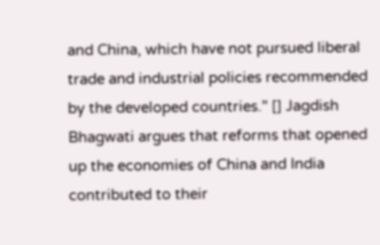and China, which have not pursued liberal trade and industrial policies recommended by the developed countries." [] Jagdish Bhagwati argues that reforms that opened up the economies of China and India contributed to their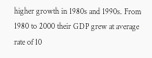higher growth in 1980s and 1990s. From 1980 to 2000 their GDP grew at average rate of 10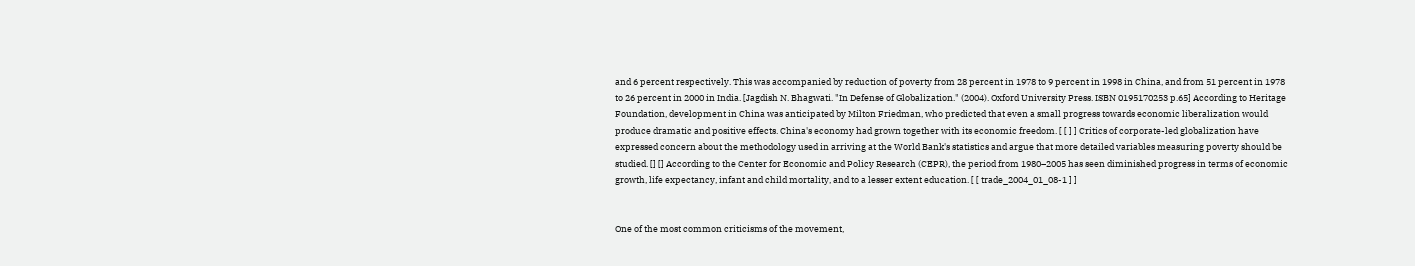and 6 percent respectively. This was accompanied by reduction of poverty from 28 percent in 1978 to 9 percent in 1998 in China, and from 51 percent in 1978 to 26 percent in 2000 in India. [Jagdish N. Bhagwati. "In Defense of Globalization." (2004). Oxford University Press. ISBN 0195170253 p.65] According to Heritage Foundation, development in China was anticipated by Milton Friedman, who predicted that even a small progress towards economic liberalization would produce dramatic and positive effects. China's economy had grown together with its economic freedom. [ [ ] ] Critics of corporate-led globalization have expressed concern about the methodology used in arriving at the World Bank's statistics and argue that more detailed variables measuring poverty should be studied. [] [] According to the Center for Economic and Policy Research (CEPR), the period from 1980–2005 has seen diminished progress in terms of economic growth, life expectancy, infant and child mortality, and to a lesser extent education. [ [ trade_2004_01_08-1 ] ]


One of the most common criticisms of the movement,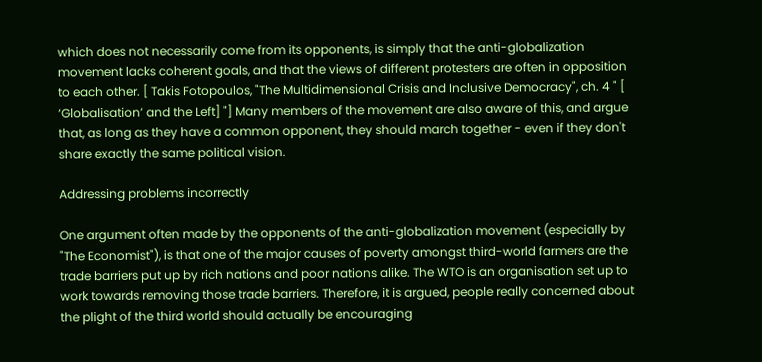which does not necessarily come from its opponents, is simply that the anti-globalization movement lacks coherent goals, and that the views of different protesters are often in opposition to each other. [ Takis Fotopoulos, "The Multidimensional Crisis and Inclusive Democracy", ch. 4 " [ ‘Globalisation’ and the Left] "] Many members of the movement are also aware of this, and argue that, as long as they have a common opponent, they should march together - even if they don't share exactly the same political vision.

Addressing problems incorrectly

One argument often made by the opponents of the anti-globalization movement (especially by "The Economist"), is that one of the major causes of poverty amongst third-world farmers are the trade barriers put up by rich nations and poor nations alike. The WTO is an organisation set up to work towards removing those trade barriers. Therefore, it is argued, people really concerned about the plight of the third world should actually be encouraging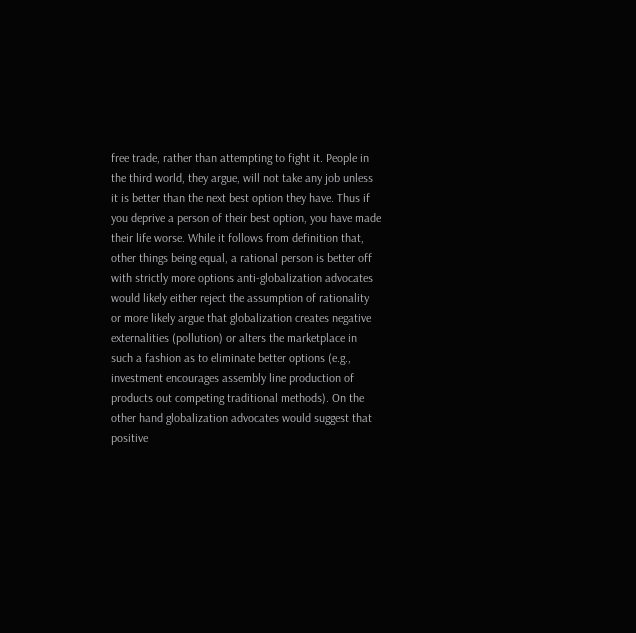free trade, rather than attempting to fight it. People in the third world, they argue, will not take any job unless it is better than the next best option they have. Thus if you deprive a person of their best option, you have made their life worse. While it follows from definition that, other things being equal, a rational person is better off with strictly more options anti-globalization advocates would likely either reject the assumption of rationality or more likely argue that globalization creates negative externalities (pollution) or alters the marketplace in such a fashion as to eliminate better options (e.g., investment encourages assembly line production of products out competing traditional methods). On the other hand globalization advocates would suggest that positive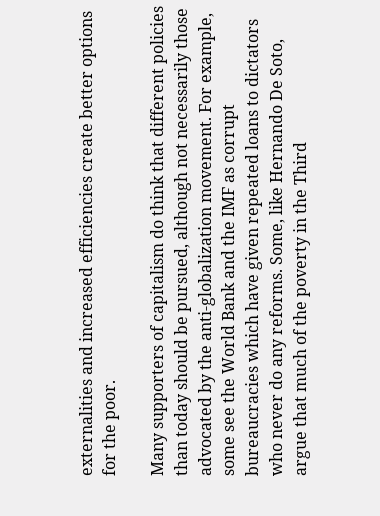externalities and increased efficiencies create better options for the poor.

Many supporters of capitalism do think that different policies than today should be pursued, although not necessarily those advocated by the anti-globalization movement. For example, some see the World Bank and the IMF as corrupt bureaucracies which have given repeated loans to dictators who never do any reforms. Some, like Hernando De Soto, argue that much of the poverty in the Third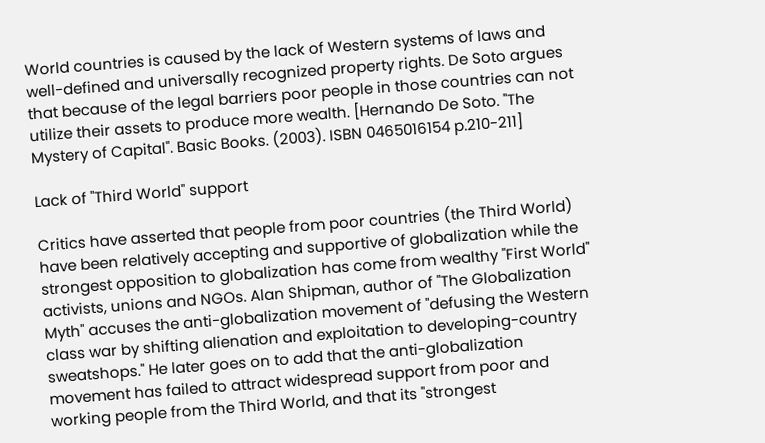World countries is caused by the lack of Western systems of laws and well-defined and universally recognized property rights. De Soto argues that because of the legal barriers poor people in those countries can not utilize their assets to produce more wealth. [Hernando De Soto. "The Mystery of Capital". Basic Books. (2003). ISBN 0465016154 p.210-211]

Lack of "Third World" support

Critics have asserted that people from poor countries (the Third World) have been relatively accepting and supportive of globalization while the strongest opposition to globalization has come from wealthy "First World" activists, unions and NGOs. Alan Shipman, author of "The Globalization Myth" accuses the anti-globalization movement of "defusing the Western class war by shifting alienation and exploitation to developing-country sweatshops." He later goes on to add that the anti-globalization movement has failed to attract widespread support from poor and working people from the Third World, and that its "strongest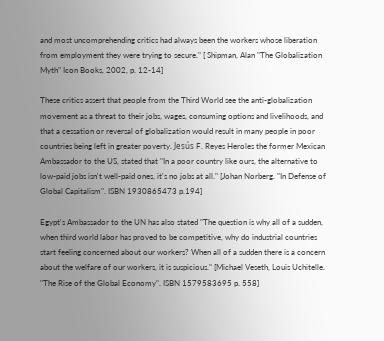and most uncomprehending critics had always been the workers whose liberation from employment they were trying to secure." [ Shipman, Alan "The Globalization Myth" Icon Books, 2002, p. 12-14]

These critics assert that people from the Third World see the anti-globalization movement as a threat to their jobs, wages, consuming options and livelihoods, and that a cessation or reversal of globalization would result in many people in poor countries being left in greater poverty. Jesús F. Reyes Heroles the former Mexican Ambassador to the US, stated that "In a poor country like ours, the alternative to low-paid jobs isn't well-paid ones, it's no jobs at all." [Johan Norberg. "In Defense of Global Capitalism". ISBN 1930865473 p.194]

Egypt's Ambassador to the UN has also stated "The question is why all of a sudden, when third world labor has proved to be competitive, why do industrial countries start feeling concerned about our workers? When all of a sudden there is a concern about the welfare of our workers, it is suspicious." [Michael Veseth, Louis Uchitelle. "The Rise of the Global Economy". ISBN 1579583695 p. 558]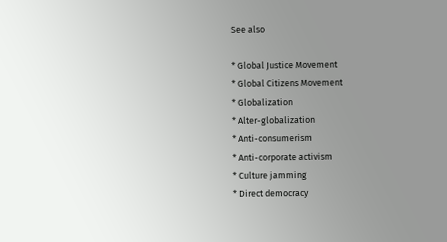See also

* Global Justice Movement
* Global Citizens Movement
* Globalization
* Alter-globalization
* Anti-consumerism
* Anti-corporate activism
* Culture jamming
* Direct democracy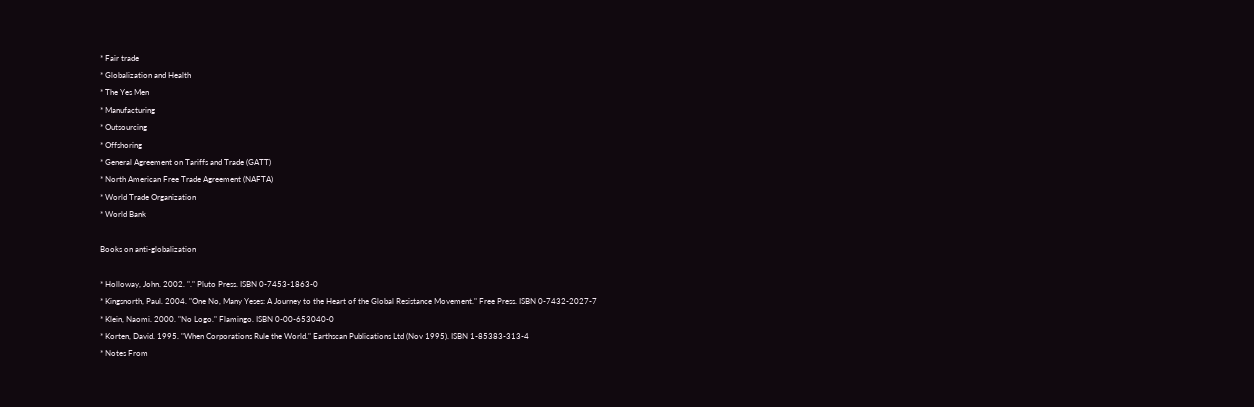* Fair trade
* Globalization and Health
* The Yes Men
* Manufacturing
* Outsourcing
* Offshoring
* General Agreement on Tariffs and Trade (GATT)
* North American Free Trade Agreement (NAFTA)
* World Trade Organization
* World Bank

Books on anti-globalization

* Holloway, John. 2002. "." Pluto Press. ISBN 0-7453-1863-0
* Kingsnorth, Paul. 2004. "One No, Many Yeses: A Journey to the Heart of the Global Resistance Movement." Free Press. ISBN 0-7432-2027-7
* Klein, Naomi. 2000. "No Logo." Flamingo. ISBN 0-00-653040-0
* Korten, David. 1995. "When Corporations Rule the World." Earthscan Publications Ltd (Nov 1995). ISBN 1-85383-313-4
* Notes From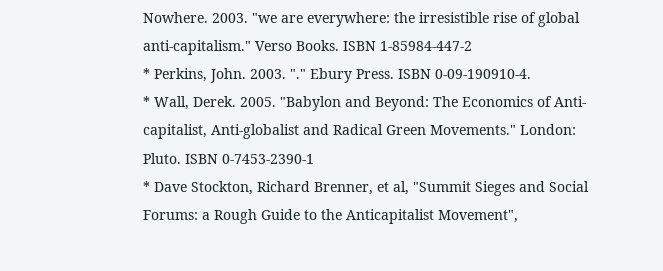Nowhere. 2003. "we are everywhere: the irresistible rise of global anti-capitalism." Verso Books. ISBN 1-85984-447-2
* Perkins, John. 2003. "." Ebury Press. ISBN 0-09-190910-4.
* Wall, Derek. 2005. "Babylon and Beyond: The Economics of Anti-capitalist, Anti-globalist and Radical Green Movements." London: Pluto. ISBN 0-7453-2390-1
* Dave Stockton, Richard Brenner, et al, "Summit Sieges and Social Forums: a Rough Guide to the Anticapitalist Movement",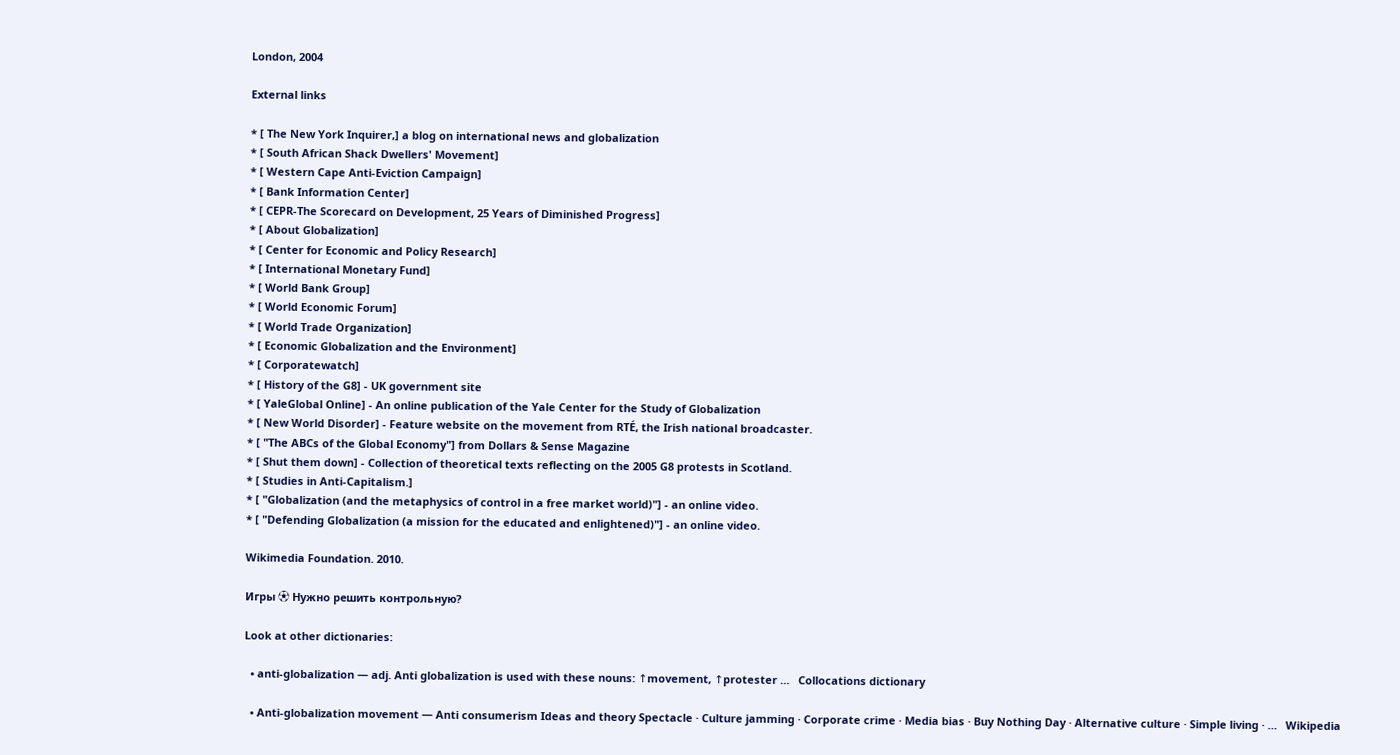London, 2004

External links

* [ The New York Inquirer,] a blog on international news and globalization
* [ South African Shack Dwellers' Movement]
* [ Western Cape Anti-Eviction Campaign]
* [ Bank Information Center]
* [ CEPR-The Scorecard on Development, 25 Years of Diminished Progress]
* [ About Globalization]
* [ Center for Economic and Policy Research]
* [ International Monetary Fund]
* [ World Bank Group]
* [ World Economic Forum]
* [ World Trade Organization]
* [ Economic Globalization and the Environment]
* [ Corporatewatch]
* [ History of the G8] - UK government site
* [ YaleGlobal Online] - An online publication of the Yale Center for the Study of Globalization
* [ New World Disorder] - Feature website on the movement from RTÉ, the Irish national broadcaster.
* [ "The ABCs of the Global Economy"] from Dollars & Sense Magazine
* [ Shut them down] - Collection of theoretical texts reflecting on the 2005 G8 protests in Scotland.
* [ Studies in Anti-Capitalism.]
* [ "Globalization (and the metaphysics of control in a free market world)"] - an online video.
* [ "Defending Globalization (a mission for the educated and enlightened)"] - an online video.

Wikimedia Foundation. 2010.

Игры ⚽ Нужно решить контрольную?

Look at other dictionaries:

  • anti-globalization — adj. Anti globalization is used with these nouns: ↑movement, ↑protester …   Collocations dictionary

  • Anti-globalization movement — Anti consumerism Ideas and theory Spectacle · Culture jamming · Corporate crime · Media bias · Buy Nothing Day · Alternative culture · Simple living · …   Wikipedia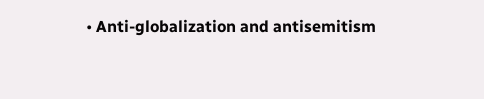• Anti-globalization and antisemitism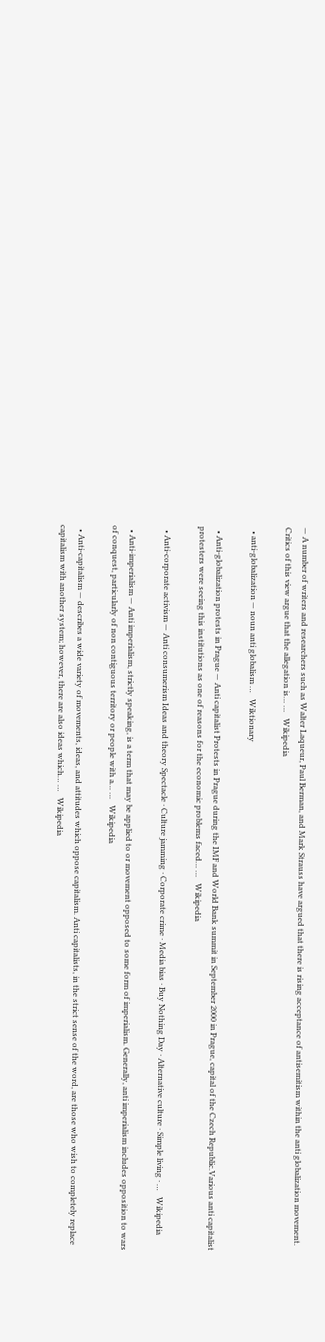— A number of writers and researchers such as Walter Laqueur, Paul Berman, and Mark Strauss have argued that there is rising acceptance of antisemitism within the anti globalization movement. Critics of this view argue that the allegation is… …   Wikipedia

  • anti-globalization — noun anti globalism …   Wiktionary

  • Anti-globalization protests in Prague — Anti capitalist Protests in Prague during the IMF and World Bank summit in September 2000 in Prague, capital of the Czech Republic.Various anti capitalist protesters were seeing this institutions as one of reasons for the economic problems faced… …   Wikipedia

  • Anti-corporate activism — Anti consumerism Ideas and theory Spectacle · Culture jamming · Corporate crime · Media bias · Buy Nothing Day · Alternative culture · Simple living · …   Wikipedia

  • Anti-imperialism — Anti imperialism, strictly speaking, is a term that may be applied to or movement opposed to some form of imperialism. Generally, anti imperialism includes opposition to wars of conquest, particularly of non contiguous territory or people with a… …   Wikipedia

  • Anti-capitalism — describes a wide variety of movements, ideas, and attitudes which oppose capitalism. Anti capitalists, in the strict sense of the word, are those who wish to completely replace capitalism with another system; however, there are also ideas which… …   Wikipedia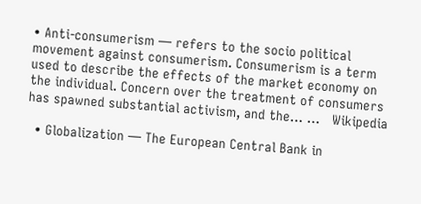• Anti-consumerism — refers to the socio political movement against consumerism. Consumerism is a term used to describe the effects of the market economy on the individual. Concern over the treatment of consumers has spawned substantial activism, and the… …   Wikipedia

  • Globalization — The European Central Bank in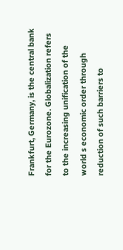Frankfurt, Germany, is the central bank for the Eurozone. Globalization refers to the increasing unification of the world s economic order through reduction of such barriers to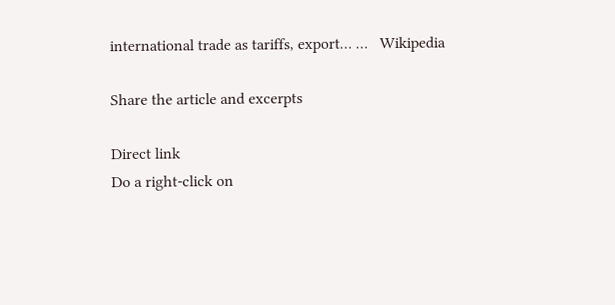international trade as tariffs, export… …   Wikipedia

Share the article and excerpts

Direct link
Do a right-click on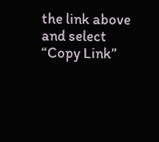the link above
and select “Copy Link”